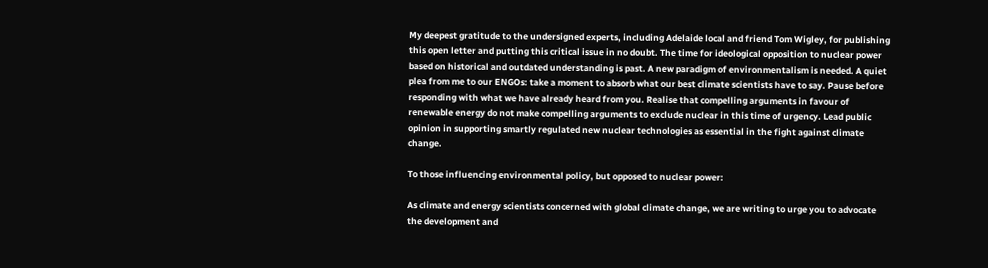My deepest gratitude to the undersigned experts, including Adelaide local and friend Tom Wigley, for publishing this open letter and putting this critical issue in no doubt. The time for ideological opposition to nuclear power based on historical and outdated understanding is past. A new paradigm of environmentalism is needed. A quiet plea from me to our ENGOs: take a moment to absorb what our best climate scientists have to say. Pause before responding with what we have already heard from you. Realise that compelling arguments in favour of renewable energy do not make compelling arguments to exclude nuclear in this time of urgency. Lead public opinion in supporting smartly regulated new nuclear technologies as essential in the fight against climate change.

To those influencing environmental policy, but opposed to nuclear power:

As climate and energy scientists concerned with global climate change, we are writing to urge you to advocate the development and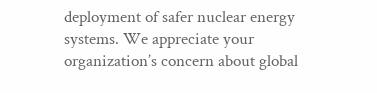deployment of safer nuclear energy systems. We appreciate your organization’s concern about global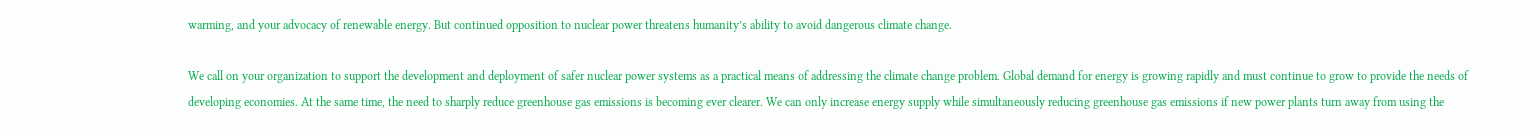warming, and your advocacy of renewable energy. But continued opposition to nuclear power threatens humanity’s ability to avoid dangerous climate change.

We call on your organization to support the development and deployment of safer nuclear power systems as a practical means of addressing the climate change problem. Global demand for energy is growing rapidly and must continue to grow to provide the needs of developing economies. At the same time, the need to sharply reduce greenhouse gas emissions is becoming ever clearer. We can only increase energy supply while simultaneously reducing greenhouse gas emissions if new power plants turn away from using the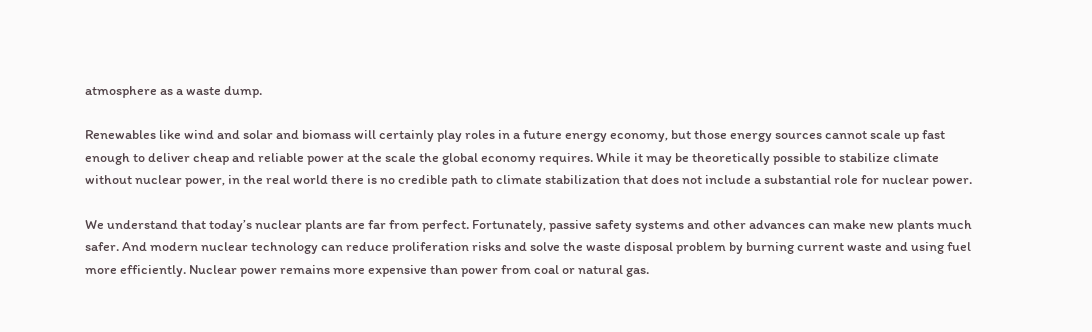atmosphere as a waste dump.

Renewables like wind and solar and biomass will certainly play roles in a future energy economy, but those energy sources cannot scale up fast enough to deliver cheap and reliable power at the scale the global economy requires. While it may be theoretically possible to stabilize climate without nuclear power, in the real world there is no credible path to climate stabilization that does not include a substantial role for nuclear power.

We understand that today’s nuclear plants are far from perfect. Fortunately, passive safety systems and other advances can make new plants much safer. And modern nuclear technology can reduce proliferation risks and solve the waste disposal problem by burning current waste and using fuel more efficiently. Nuclear power remains more expensive than power from coal or natural gas.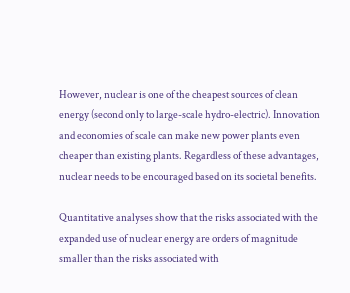However, nuclear is one of the cheapest sources of clean energy (second only to large-scale hydro-electric). Innovation and economies of scale can make new power plants even cheaper than existing plants. Regardless of these advantages, nuclear needs to be encouraged based on its societal benefits.

Quantitative analyses show that the risks associated with the expanded use of nuclear energy are orders of magnitude smaller than the risks associated with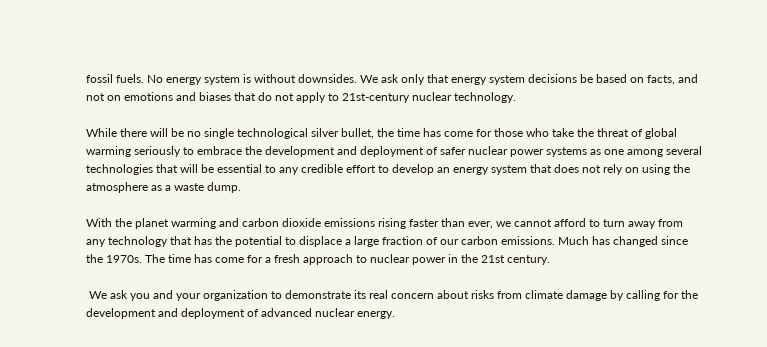fossil fuels. No energy system is without downsides. We ask only that energy system decisions be based on facts, and not on emotions and biases that do not apply to 21st-century nuclear technology.

While there will be no single technological silver bullet, the time has come for those who take the threat of global warming seriously to embrace the development and deployment of safer nuclear power systems as one among several technologies that will be essential to any credible effort to develop an energy system that does not rely on using the atmosphere as a waste dump.

With the planet warming and carbon dioxide emissions rising faster than ever, we cannot afford to turn away from any technology that has the potential to displace a large fraction of our carbon emissions. Much has changed since the 1970s. The time has come for a fresh approach to nuclear power in the 21st century.

 We ask you and your organization to demonstrate its real concern about risks from climate damage by calling for the development and deployment of advanced nuclear energy.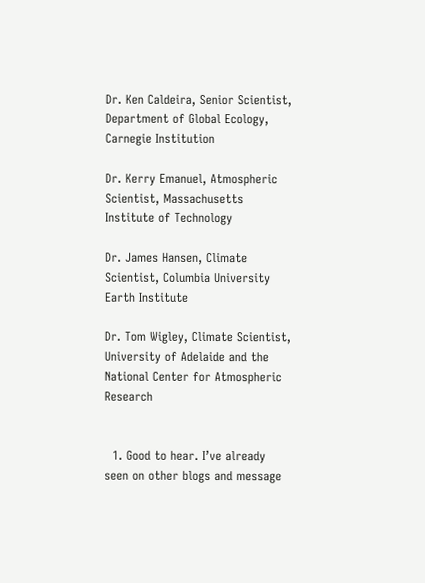Dr. Ken Caldeira, Senior Scientist, Department of Global Ecology, Carnegie Institution

Dr. Kerry Emanuel, Atmospheric Scientist, Massachusetts Institute of Technology

Dr. James Hansen, Climate Scientist, Columbia University Earth Institute

Dr. Tom Wigley, Climate Scientist, University of Adelaide and the National Center for Atmospheric Research


  1. Good to hear. I’ve already seen on other blogs and message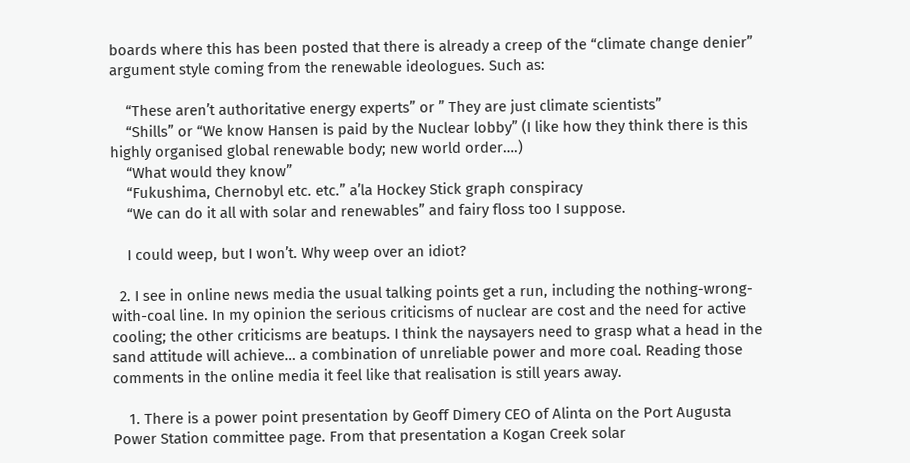boards where this has been posted that there is already a creep of the “climate change denier” argument style coming from the renewable ideologues. Such as:

    “These aren’t authoritative energy experts” or ” They are just climate scientists”
    “Shills” or “We know Hansen is paid by the Nuclear lobby” (I like how they think there is this highly organised global renewable body; new world order….)
    “What would they know”
    “Fukushima, Chernobyl etc. etc.” a’la Hockey Stick graph conspiracy
    “We can do it all with solar and renewables” and fairy floss too I suppose.

    I could weep, but I won’t. Why weep over an idiot?

  2. I see in online news media the usual talking points get a run, including the nothing-wrong-with-coal line. In my opinion the serious criticisms of nuclear are cost and the need for active cooling; the other criticisms are beatups. I think the naysayers need to grasp what a head in the sand attitude will achieve… a combination of unreliable power and more coal. Reading those comments in the online media it feel like that realisation is still years away.

    1. There is a power point presentation by Geoff Dimery CEO of Alinta on the Port Augusta Power Station committee page. From that presentation a Kogan Creek solar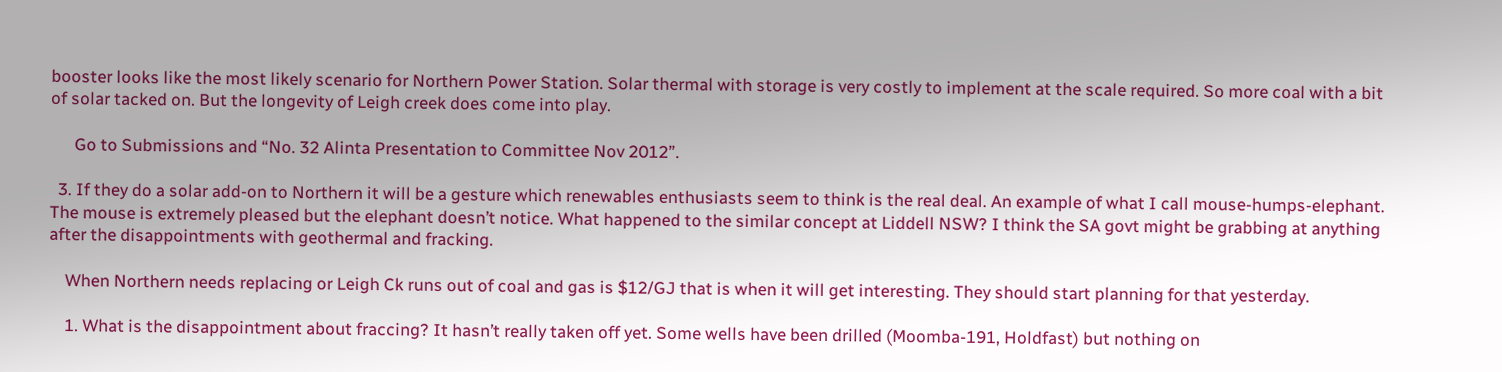booster looks like the most likely scenario for Northern Power Station. Solar thermal with storage is very costly to implement at the scale required. So more coal with a bit of solar tacked on. But the longevity of Leigh creek does come into play.

      Go to Submissions and “No. 32 Alinta Presentation to Committee Nov 2012”.

  3. If they do a solar add-on to Northern it will be a gesture which renewables enthusiasts seem to think is the real deal. An example of what I call mouse-humps-elephant. The mouse is extremely pleased but the elephant doesn’t notice. What happened to the similar concept at Liddell NSW? I think the SA govt might be grabbing at anything after the disappointments with geothermal and fracking.

    When Northern needs replacing or Leigh Ck runs out of coal and gas is $12/GJ that is when it will get interesting. They should start planning for that yesterday.

    1. What is the disappointment about fraccing? It hasn’t really taken off yet. Some wells have been drilled (Moomba-191, Holdfast) but nothing on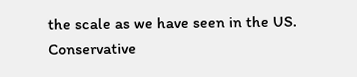the scale as we have seen in the US. Conservative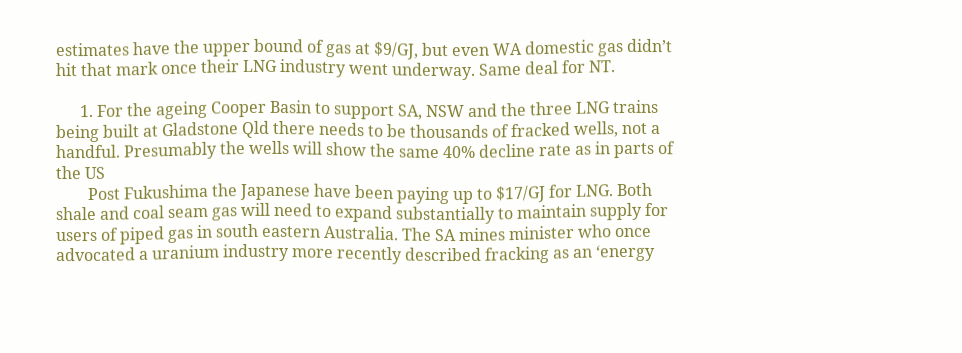estimates have the upper bound of gas at $9/GJ, but even WA domestic gas didn’t hit that mark once their LNG industry went underway. Same deal for NT.

      1. For the ageing Cooper Basin to support SA, NSW and the three LNG trains being built at Gladstone Qld there needs to be thousands of fracked wells, not a handful. Presumably the wells will show the same 40% decline rate as in parts of the US
        Post Fukushima the Japanese have been paying up to $17/GJ for LNG. Both shale and coal seam gas will need to expand substantially to maintain supply for users of piped gas in south eastern Australia. The SA mines minister who once advocated a uranium industry more recently described fracking as an ‘energy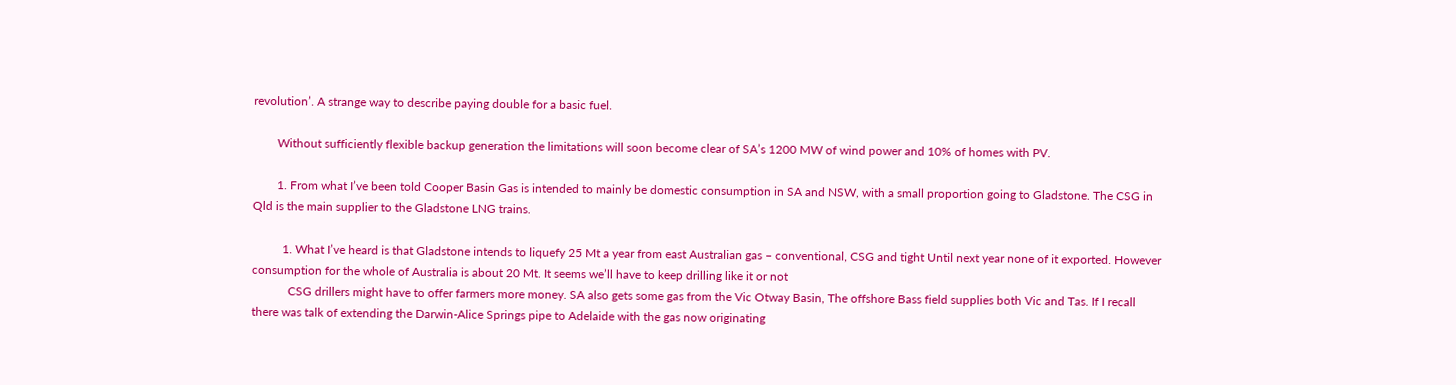revolution’. A strange way to describe paying double for a basic fuel.

        Without sufficiently flexible backup generation the limitations will soon become clear of SA’s 1200 MW of wind power and 10% of homes with PV.

        1. From what I’ve been told Cooper Basin Gas is intended to mainly be domestic consumption in SA and NSW, with a small proportion going to Gladstone. The CSG in Qld is the main supplier to the Gladstone LNG trains.

          1. What I’ve heard is that Gladstone intends to liquefy 25 Mt a year from east Australian gas – conventional, CSG and tight Until next year none of it exported. However consumption for the whole of Australia is about 20 Mt. It seems we’ll have to keep drilling like it or not
            CSG drillers might have to offer farmers more money. SA also gets some gas from the Vic Otway Basin, The offshore Bass field supplies both Vic and Tas. If I recall there was talk of extending the Darwin-Alice Springs pipe to Adelaide with the gas now originating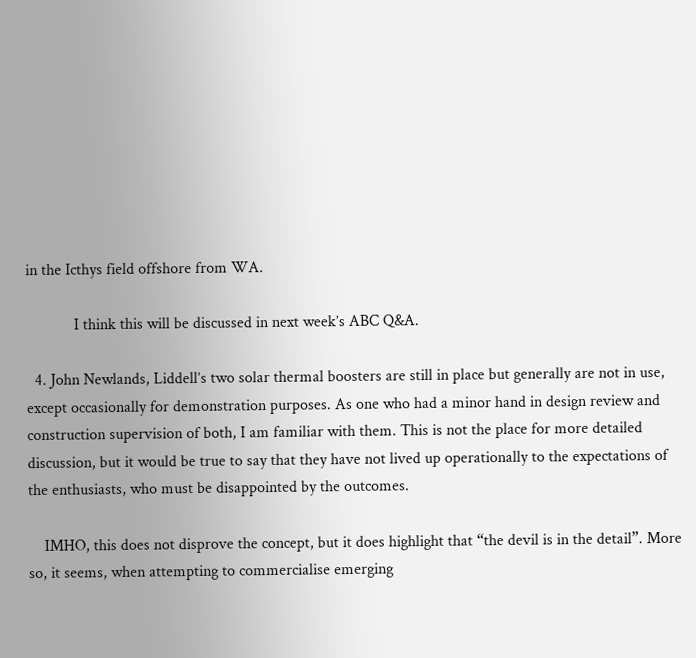in the Icthys field offshore from WA.

            I think this will be discussed in next week’s ABC Q&A.

  4. John Newlands, Liddell’s two solar thermal boosters are still in place but generally are not in use, except occasionally for demonstration purposes. As one who had a minor hand in design review and construction supervision of both, I am familiar with them. This is not the place for more detailed discussion, but it would be true to say that they have not lived up operationally to the expectations of the enthusiasts, who must be disappointed by the outcomes.

    IMHO, this does not disprove the concept, but it does highlight that “the devil is in the detail”. More so, it seems, when attempting to commercialise emerging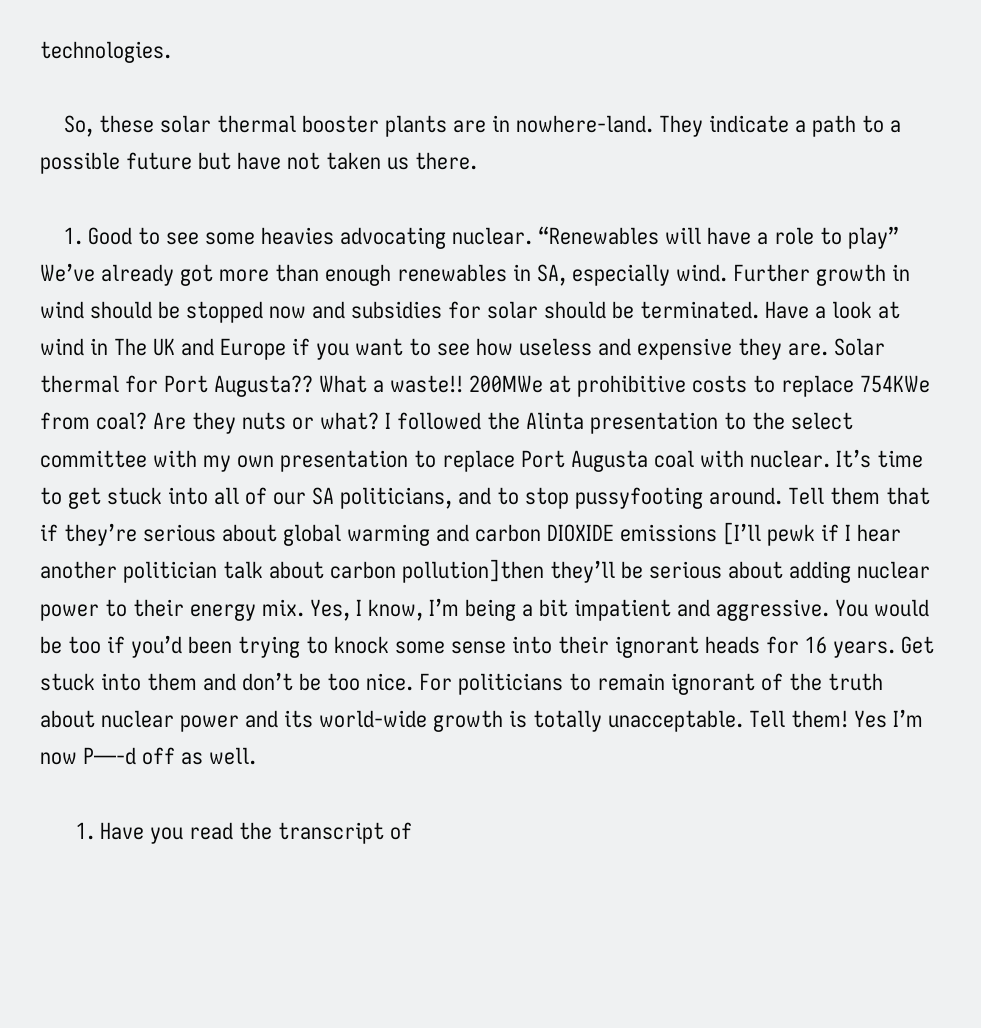technologies.

    So, these solar thermal booster plants are in nowhere-land. They indicate a path to a possible future but have not taken us there.

    1. Good to see some heavies advocating nuclear. “Renewables will have a role to play” We’ve already got more than enough renewables in SA, especially wind. Further growth in wind should be stopped now and subsidies for solar should be terminated. Have a look at wind in The UK and Europe if you want to see how useless and expensive they are. Solar thermal for Port Augusta?? What a waste!! 200MWe at prohibitive costs to replace 754KWe from coal? Are they nuts or what? I followed the Alinta presentation to the select committee with my own presentation to replace Port Augusta coal with nuclear. It’s time to get stuck into all of our SA politicians, and to stop pussyfooting around. Tell them that if they’re serious about global warming and carbon DIOXIDE emissions [I’ll pewk if I hear another politician talk about carbon pollution]then they’ll be serious about adding nuclear power to their energy mix. Yes, I know, I’m being a bit impatient and aggressive. You would be too if you’d been trying to knock some sense into their ignorant heads for 16 years. Get stuck into them and don’t be too nice. For politicians to remain ignorant of the truth about nuclear power and its world-wide growth is totally unacceptable. Tell them! Yes I’m now P—-d off as well.

      1. Have you read the transcript of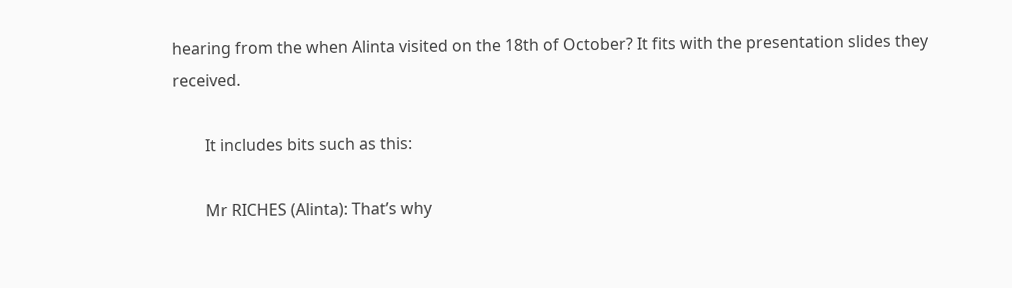hearing from the when Alinta visited on the 18th of October? It fits with the presentation slides they received.

        It includes bits such as this:

        Mr RICHES (Alinta): That’s why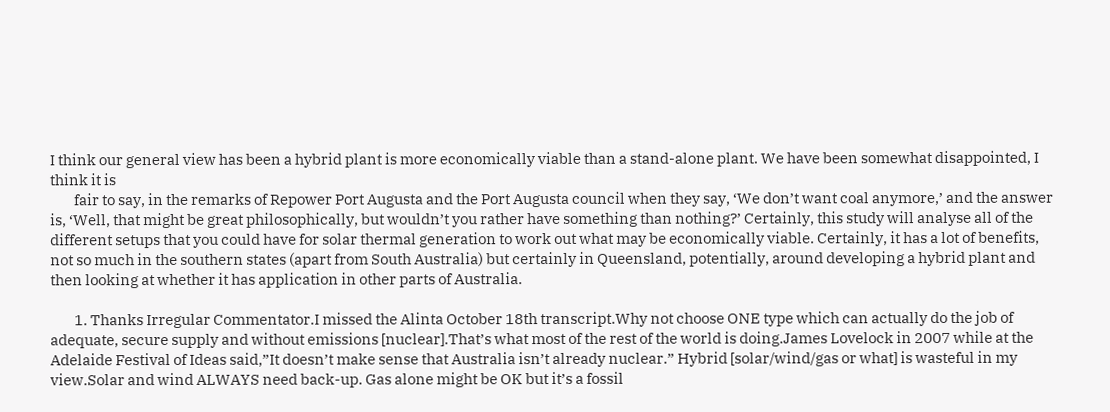I think our general view has been a hybrid plant is more economically viable than a stand-alone plant. We have been somewhat disappointed, I think it is
        fair to say, in the remarks of Repower Port Augusta and the Port Augusta council when they say, ‘We don’t want coal anymore,’ and the answer is, ‘Well, that might be great philosophically, but wouldn’t you rather have something than nothing?’ Certainly, this study will analyse all of the different setups that you could have for solar thermal generation to work out what may be economically viable. Certainly, it has a lot of benefits, not so much in the southern states (apart from South Australia) but certainly in Queensland, potentially, around developing a hybrid plant and then looking at whether it has application in other parts of Australia.

        1. Thanks Irregular Commentator.I missed the Alinta October 18th transcript.Why not choose ONE type which can actually do the job of adequate, secure supply and without emissions [nuclear].That’s what most of the rest of the world is doing.James Lovelock in 2007 while at the Adelaide Festival of Ideas said,”It doesn’t make sense that Australia isn’t already nuclear.” Hybrid [solar/wind/gas or what] is wasteful in my view.Solar and wind ALWAYS need back-up. Gas alone might be OK but it’s a fossil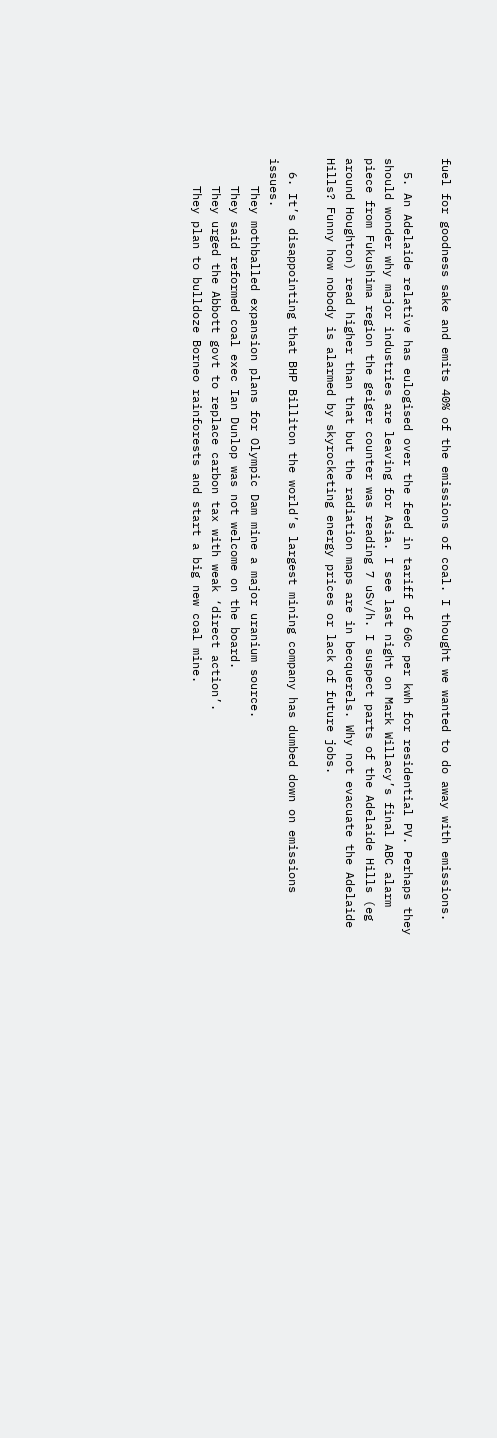fuel for goodness sake and emits 40% of the emissions of coal. I thought we wanted to do away with emissions.

  5. An Adelaide relative has eulogised over the feed in tariff of 60c per kwh for residential PV. Perhaps they should wonder why major industries are leaving for Asia. I see last night on Mark Willacy’s final ABC alarm piece from Fukushima region the geiger counter was reading 7 uSv/h. I suspect parts of the Adelaide Hills (eg around Houghton) read higher than that but the radiation maps are in becquerels. Why not evacuate the Adelaide Hills? Funny how nobody is alarmed by skyrocketing energy prices or lack of future jobs.

  6. It’s disappointing that BHP Billiton the world’s largest mining company has dumbed down on emissions issues.
    They mothballed expansion plans for Olympic Dam mine a major uranium source.
    They said reformed coal exec Ian Dunlop was not welcome on the board.
    They urged the Abbott govt to replace carbon tax with weak ‘direct action’.
    They plan to bulldoze Borneo rainforests and start a big new coal mine.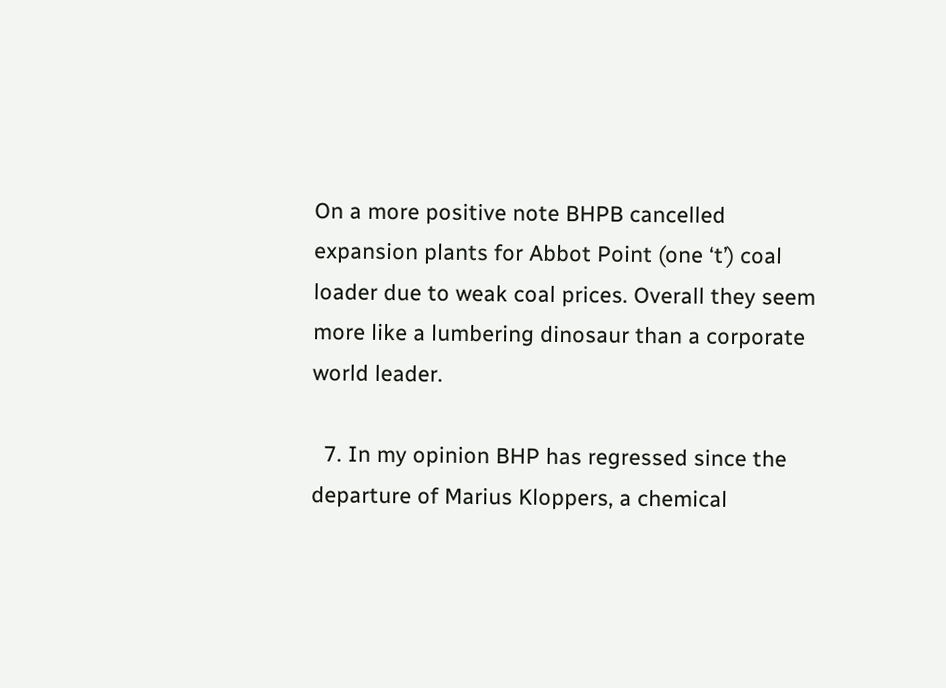On a more positive note BHPB cancelled expansion plants for Abbot Point (one ‘t’) coal loader due to weak coal prices. Overall they seem more like a lumbering dinosaur than a corporate world leader.

  7. In my opinion BHP has regressed since the departure of Marius Kloppers, a chemical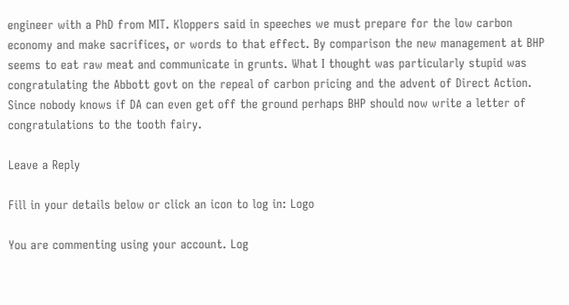engineer with a PhD from MIT. Kloppers said in speeches we must prepare for the low carbon economy and make sacrifices, or words to that effect. By comparison the new management at BHP seems to eat raw meat and communicate in grunts. What I thought was particularly stupid was congratulating the Abbott govt on the repeal of carbon pricing and the advent of Direct Action. Since nobody knows if DA can even get off the ground perhaps BHP should now write a letter of congratulations to the tooth fairy.

Leave a Reply

Fill in your details below or click an icon to log in: Logo

You are commenting using your account. Log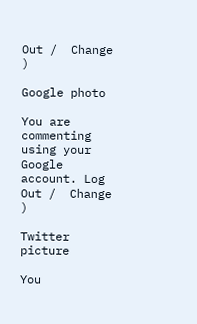Out /  Change )

Google photo

You are commenting using your Google account. Log Out /  Change )

Twitter picture

You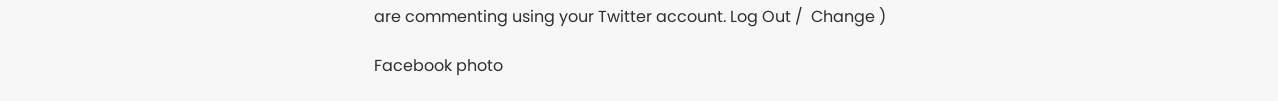are commenting using your Twitter account. Log Out /  Change )

Facebook photo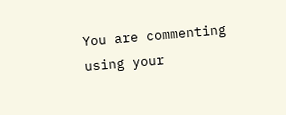You are commenting using your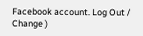Facebook account. Log Out /  Change )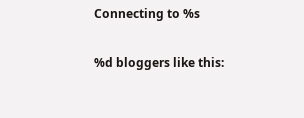Connecting to %s

%d bloggers like this: